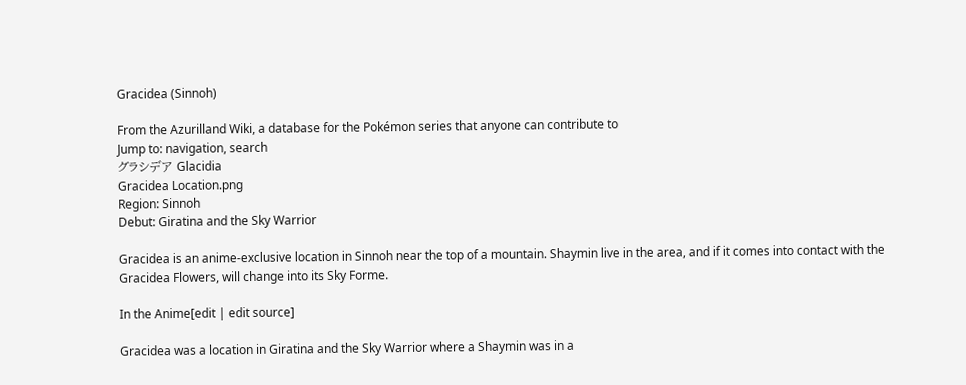Gracidea (Sinnoh)

From the Azurilland Wiki, a database for the Pokémon series that anyone can contribute to
Jump to: navigation, search
グラシデア Glacidia
Gracidea Location.png
Region: Sinnoh
Debut: Giratina and the Sky Warrior

Gracidea is an anime-exclusive location in Sinnoh near the top of a mountain. Shaymin live in the area, and if it comes into contact with the Gracidea Flowers, will change into its Sky Forme.

In the Anime[edit | edit source]

Gracidea was a location in Giratina and the Sky Warrior where a Shaymin was in a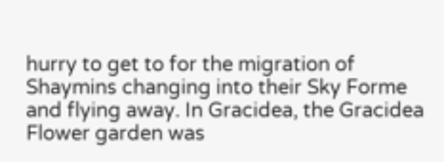hurry to get to for the migration of Shaymins changing into their Sky Forme and flying away. In Gracidea, the Gracidea Flower garden was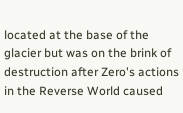located at the base of the glacier but was on the brink of destruction after Zero's actions in the Reverse World caused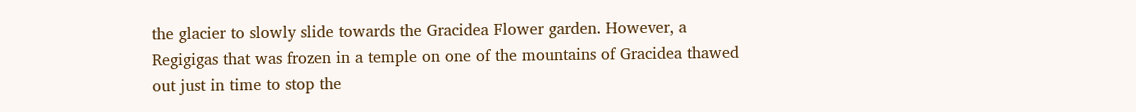the glacier to slowly slide towards the Gracidea Flower garden. However, a Regigigas that was frozen in a temple on one of the mountains of Gracidea thawed out just in time to stop the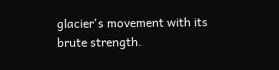glacier's movement with its brute strength.